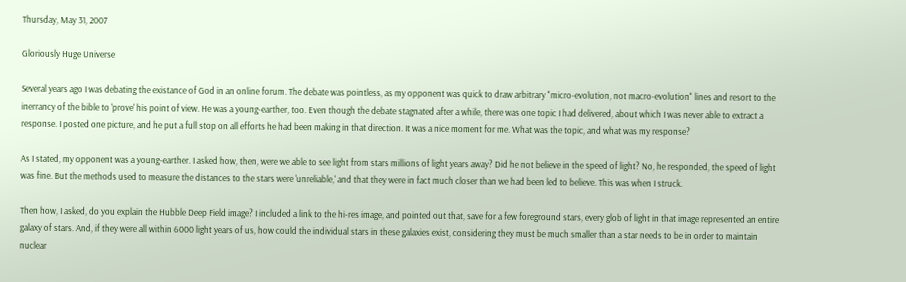Thursday, May 31, 2007

Gloriously Huge Universe

Several years ago I was debating the existance of God in an online forum. The debate was pointless, as my opponent was quick to draw arbitrary "micro-evolution, not macro-evolution" lines and resort to the inerrancy of the bible to 'prove' his point of view. He was a young-earther, too. Even though the debate stagnated after a while, there was one topic I had delivered, about which I was never able to extract a response. I posted one picture, and he put a full stop on all efforts he had been making in that direction. It was a nice moment for me. What was the topic, and what was my response?

As I stated, my opponent was a young-earther. I asked how, then, were we able to see light from stars millions of light years away? Did he not believe in the speed of light? No, he responded, the speed of light was fine. But the methods used to measure the distances to the stars were 'unreliable,' and that they were in fact much closer than we had been led to believe. This was when I struck.

Then how, I asked, do you explain the Hubble Deep Field image? I included a link to the hi-res image, and pointed out that, save for a few foreground stars, every glob of light in that image represented an entire galaxy of stars. And, if they were all within 6000 light years of us, how could the individual stars in these galaxies exist, considering they must be much smaller than a star needs to be in order to maintain nuclear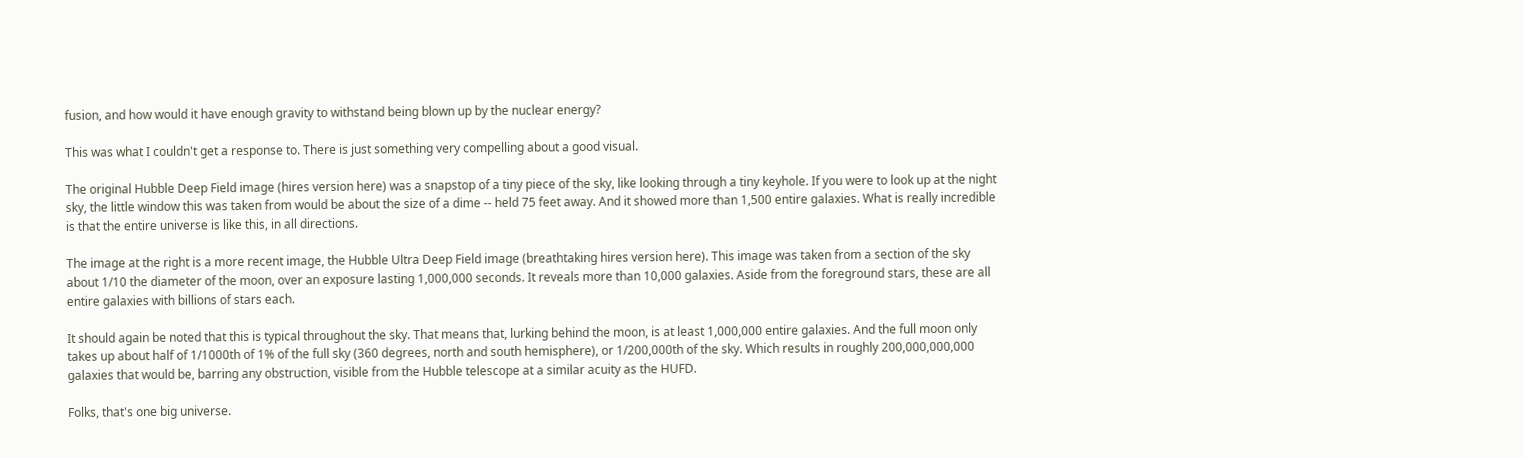fusion, and how would it have enough gravity to withstand being blown up by the nuclear energy?

This was what I couldn't get a response to. There is just something very compelling about a good visual.

The original Hubble Deep Field image (hires version here) was a snapstop of a tiny piece of the sky, like looking through a tiny keyhole. If you were to look up at the night sky, the little window this was taken from would be about the size of a dime -- held 75 feet away. And it showed more than 1,500 entire galaxies. What is really incredible is that the entire universe is like this, in all directions.

The image at the right is a more recent image, the Hubble Ultra Deep Field image (breathtaking hires version here). This image was taken from a section of the sky about 1/10 the diameter of the moon, over an exposure lasting 1,000,000 seconds. It reveals more than 10,000 galaxies. Aside from the foreground stars, these are all entire galaxies with billions of stars each.

It should again be noted that this is typical throughout the sky. That means that, lurking behind the moon, is at least 1,000,000 entire galaxies. And the full moon only takes up about half of 1/1000th of 1% of the full sky (360 degrees, north and south hemisphere), or 1/200,000th of the sky. Which results in roughly 200,000,000,000 galaxies that would be, barring any obstruction, visible from the Hubble telescope at a similar acuity as the HUFD.

Folks, that's one big universe.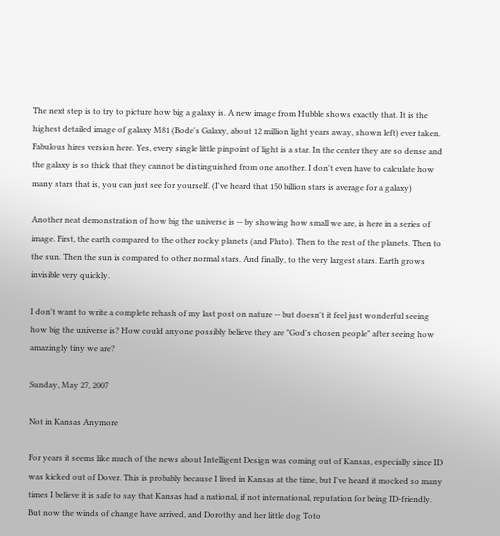The next step is to try to picture how big a galaxy is. A new image from Hubble shows exactly that. It is the highest detailed image of galaxy M81 (Bode's Galaxy, about 12 million light years away, shown left) ever taken. Fabulous hires version here. Yes, every single little pinpoint of light is a star. In the center they are so dense and the galaxy is so thick that they cannot be distinguished from one another. I don't even have to calculate how many stars that is, you can just see for yourself. (I've heard that 150 billion stars is average for a galaxy)

Another neat demonstration of how big the universe is -- by showing how small we are, is here in a series of image. First, the earth compared to the other rocky planets (and Pluto). Then to the rest of the planets. Then to the sun. Then the sun is compared to other normal stars. And finally, to the very largest stars. Earth grows invisible very quickly.

I don't want to write a complete rehash of my last post on nature -- but doesn't it feel just wonderful seeing how big the universe is? How could anyone possibly believe they are "God's chosen people" after seeing how amazingly tiny we are?

Sunday, May 27, 2007

Not in Kansas Anymore

For years it seems like much of the news about Intelligent Design was coming out of Kansas, especially since ID was kicked out of Dover. This is probably because I lived in Kansas at the time, but I've heard it mocked so many times I believe it is safe to say that Kansas had a national, if not international, reputation for being ID-friendly. But now the winds of change have arrived, and Dorothy and her little dog Toto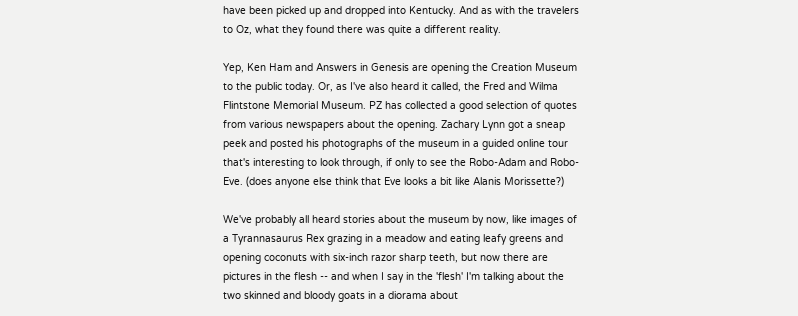have been picked up and dropped into Kentucky. And as with the travelers to Oz, what they found there was quite a different reality.

Yep, Ken Ham and Answers in Genesis are opening the Creation Museum to the public today. Or, as I've also heard it called, the Fred and Wilma Flintstone Memorial Museum. PZ has collected a good selection of quotes from various newspapers about the opening. Zachary Lynn got a sneap peek and posted his photographs of the museum in a guided online tour that's interesting to look through, if only to see the Robo-Adam and Robo-Eve. (does anyone else think that Eve looks a bit like Alanis Morissette?)

We've probably all heard stories about the museum by now, like images of a Tyrannasaurus Rex grazing in a meadow and eating leafy greens and opening coconuts with six-inch razor sharp teeth, but now there are pictures in the flesh -- and when I say in the 'flesh' I'm talking about the two skinned and bloody goats in a diorama about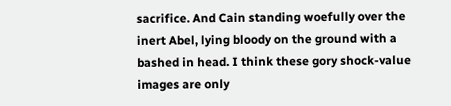sacrifice. And Cain standing woefully over the inert Abel, lying bloody on the ground with a bashed in head. I think these gory shock-value images are only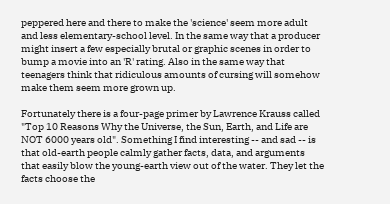peppered here and there to make the 'science' seem more adult and less elementary-school level. In the same way that a producer might insert a few especially brutal or graphic scenes in order to bump a movie into an 'R' rating. Also in the same way that teenagers think that ridiculous amounts of cursing will somehow make them seem more grown up.

Fortunately there is a four-page primer by Lawrence Krauss called "Top 10 Reasons Why the Universe, the Sun, Earth, and Life are NOT 6000 years old". Something I find interesting -- and sad -- is that old-earth people calmly gather facts, data, and arguments that easily blow the young-earth view out of the water. They let the facts choose the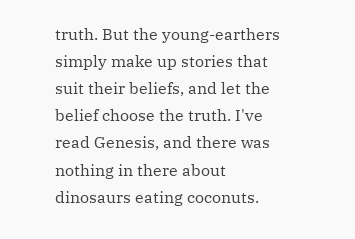truth. But the young-earthers simply make up stories that suit their beliefs, and let the belief choose the truth. I've read Genesis, and there was nothing in there about dinosaurs eating coconuts.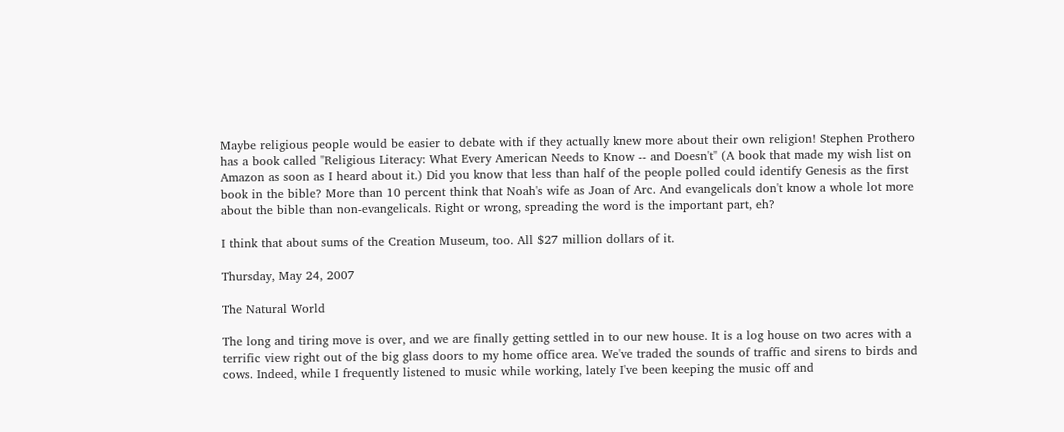Maybe religious people would be easier to debate with if they actually knew more about their own religion! Stephen Prothero has a book called "Religious Literacy: What Every American Needs to Know -- and Doesn't" (A book that made my wish list on Amazon as soon as I heard about it.) Did you know that less than half of the people polled could identify Genesis as the first book in the bible? More than 10 percent think that Noah's wife as Joan of Arc. And evangelicals don't know a whole lot more about the bible than non-evangelicals. Right or wrong, spreading the word is the important part, eh?

I think that about sums of the Creation Museum, too. All $27 million dollars of it.

Thursday, May 24, 2007

The Natural World

The long and tiring move is over, and we are finally getting settled in to our new house. It is a log house on two acres with a terrific view right out of the big glass doors to my home office area. We've traded the sounds of traffic and sirens to birds and cows. Indeed, while I frequently listened to music while working, lately I've been keeping the music off and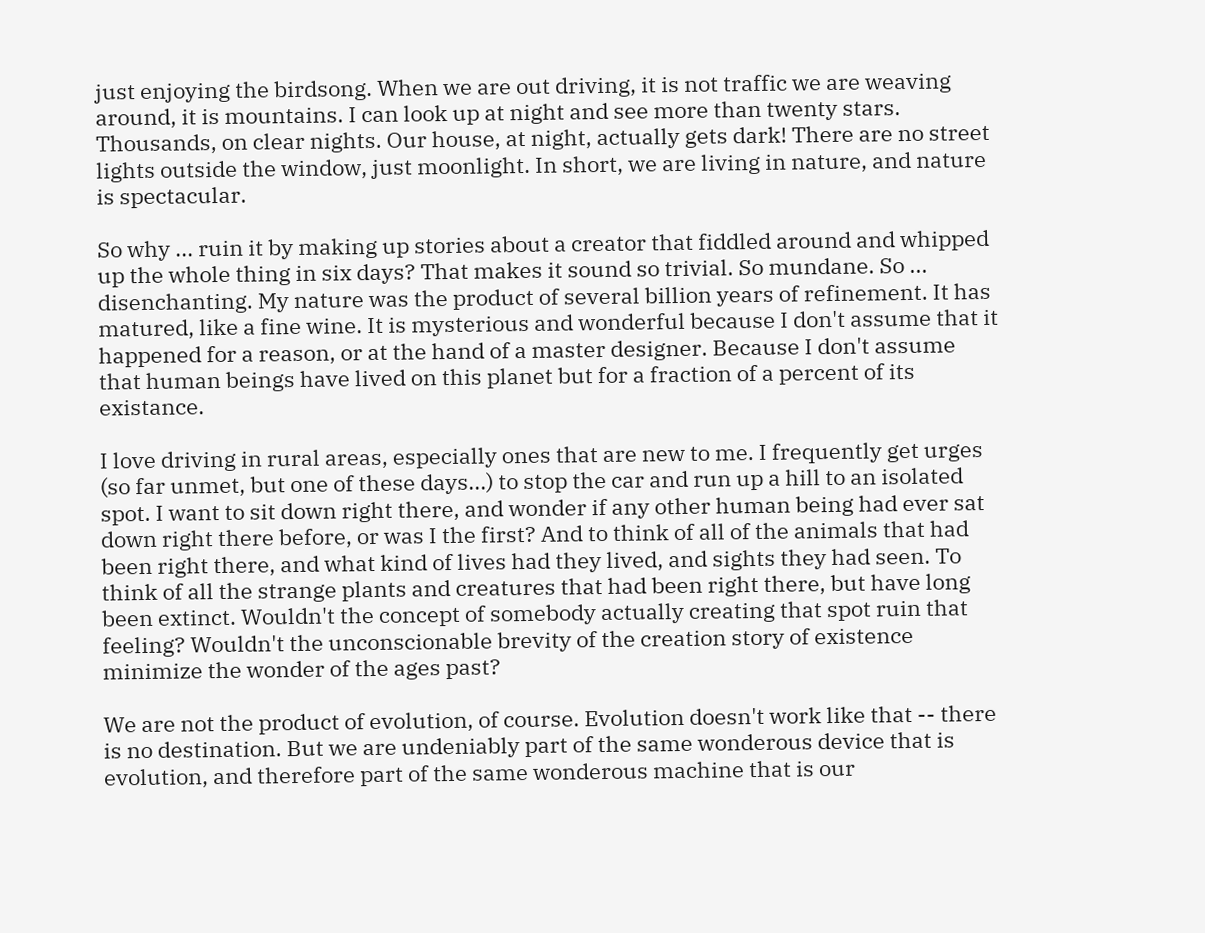just enjoying the birdsong. When we are out driving, it is not traffic we are weaving around, it is mountains. I can look up at night and see more than twenty stars. Thousands, on clear nights. Our house, at night, actually gets dark! There are no street lights outside the window, just moonlight. In short, we are living in nature, and nature is spectacular.

So why ... ruin it by making up stories about a creator that fiddled around and whipped up the whole thing in six days? That makes it sound so trivial. So mundane. So ... disenchanting. My nature was the product of several billion years of refinement. It has matured, like a fine wine. It is mysterious and wonderful because I don't assume that it happened for a reason, or at the hand of a master designer. Because I don't assume that human beings have lived on this planet but for a fraction of a percent of its existance.

I love driving in rural areas, especially ones that are new to me. I frequently get urges (so far unmet, but one of these days...) to stop the car and run up a hill to an isolated spot. I want to sit down right there, and wonder if any other human being had ever sat down right there before, or was I the first? And to think of all of the animals that had been right there, and what kind of lives had they lived, and sights they had seen. To think of all the strange plants and creatures that had been right there, but have long been extinct. Wouldn't the concept of somebody actually creating that spot ruin that feeling? Wouldn't the unconscionable brevity of the creation story of existence minimize the wonder of the ages past?

We are not the product of evolution, of course. Evolution doesn't work like that -- there is no destination. But we are undeniably part of the same wonderous device that is evolution, and therefore part of the same wonderous machine that is our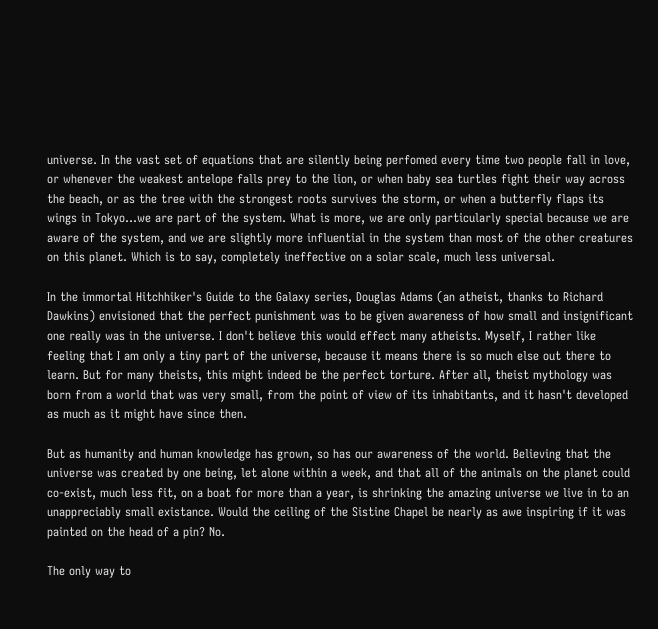universe. In the vast set of equations that are silently being perfomed every time two people fall in love, or whenever the weakest antelope falls prey to the lion, or when baby sea turtles fight their way across the beach, or as the tree with the strongest roots survives the storm, or when a butterfly flaps its wings in Tokyo...we are part of the system. What is more, we are only particularly special because we are aware of the system, and we are slightly more influential in the system than most of the other creatures on this planet. Which is to say, completely ineffective on a solar scale, much less universal.

In the immortal Hitchhiker's Guide to the Galaxy series, Douglas Adams (an atheist, thanks to Richard Dawkins) envisioned that the perfect punishment was to be given awareness of how small and insignificant one really was in the universe. I don't believe this would effect many atheists. Myself, I rather like feeling that I am only a tiny part of the universe, because it means there is so much else out there to learn. But for many theists, this might indeed be the perfect torture. After all, theist mythology was born from a world that was very small, from the point of view of its inhabitants, and it hasn't developed as much as it might have since then.

But as humanity and human knowledge has grown, so has our awareness of the world. Believing that the universe was created by one being, let alone within a week, and that all of the animals on the planet could co-exist, much less fit, on a boat for more than a year, is shrinking the amazing universe we live in to an unappreciably small existance. Would the ceiling of the Sistine Chapel be nearly as awe inspiring if it was painted on the head of a pin? No.

The only way to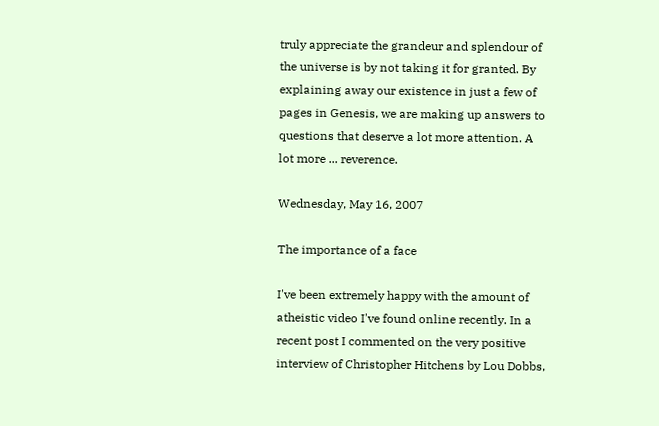truly appreciate the grandeur and splendour of the universe is by not taking it for granted. By explaining away our existence in just a few of pages in Genesis, we are making up answers to questions that deserve a lot more attention. A lot more ... reverence.

Wednesday, May 16, 2007

The importance of a face

I've been extremely happy with the amount of atheistic video I've found online recently. In a recent post I commented on the very positive interview of Christopher Hitchens by Lou Dobbs,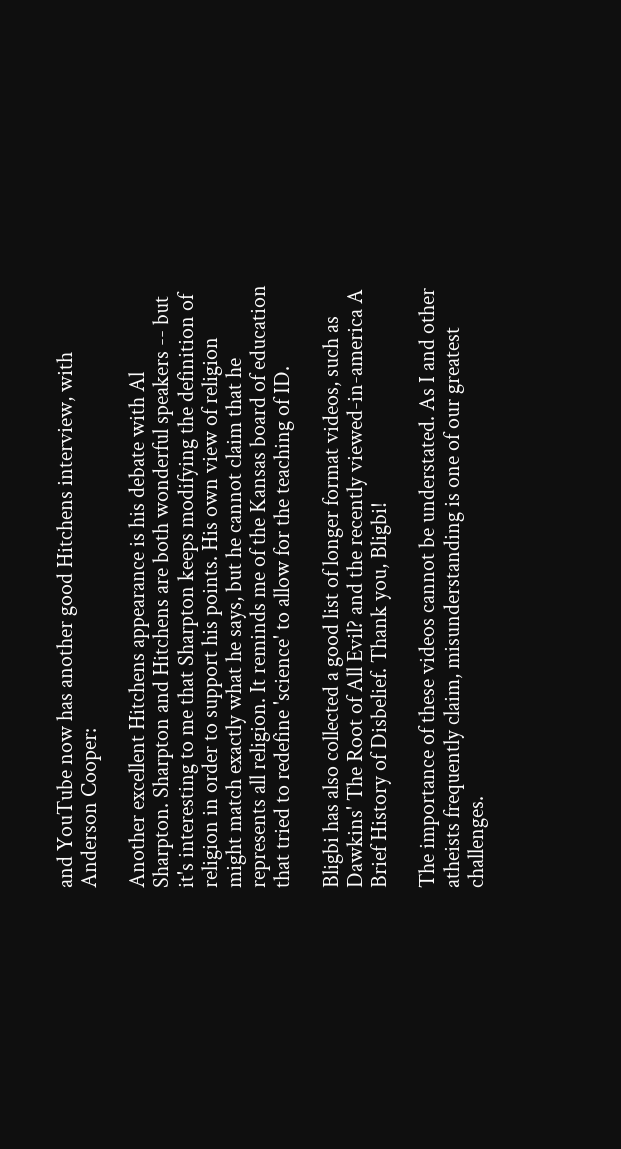and YouTube now has another good Hitchens interview, with Anderson Cooper:

Another excellent Hitchens appearance is his debate with Al Sharpton. Sharpton and Hitchens are both wonderful speakers -- but it's interesting to me that Sharpton keeps modifying the definition of religion in order to support his points. His own view of religion might match exactly what he says, but he cannot claim that he represents all religion. It reminds me of the Kansas board of education that tried to redefine 'science' to allow for the teaching of ID.

Bligbi has also collected a good list of longer format videos, such as Dawkins' The Root of All Evil? and the recently viewed-in-america A Brief History of Disbelief. Thank you, Bligbi!

The importance of these videos cannot be understated. As I and other atheists frequently claim, misunderstanding is one of our greatest challenges.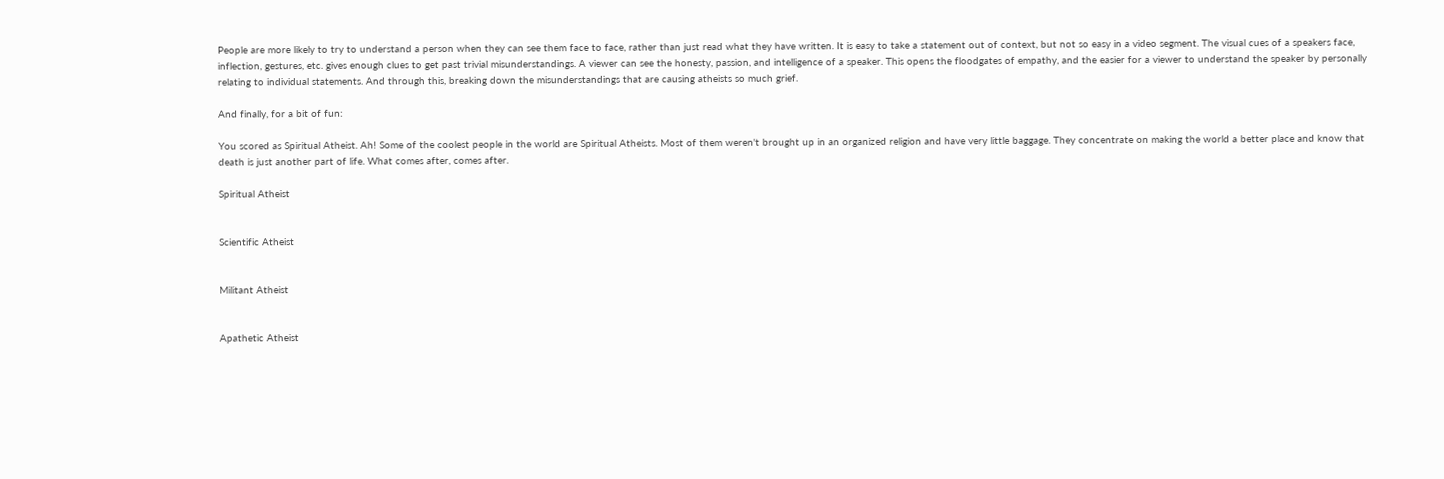People are more likely to try to understand a person when they can see them face to face, rather than just read what they have written. It is easy to take a statement out of context, but not so easy in a video segment. The visual cues of a speakers face, inflection, gestures, etc. gives enough clues to get past trivial misunderstandings. A viewer can see the honesty, passion, and intelligence of a speaker. This opens the floodgates of empathy, and the easier for a viewer to understand the speaker by personally relating to individual statements. And through this, breaking down the misunderstandings that are causing atheists so much grief.

And finally, for a bit of fun:

You scored as Spiritual Atheist. Ah! Some of the coolest people in the world are Spiritual Atheists. Most of them weren't brought up in an organized religion and have very little baggage. They concentrate on making the world a better place and know that death is just another part of life. What comes after, comes after.

Spiritual Atheist


Scientific Atheist


Militant Atheist


Apathetic Atheist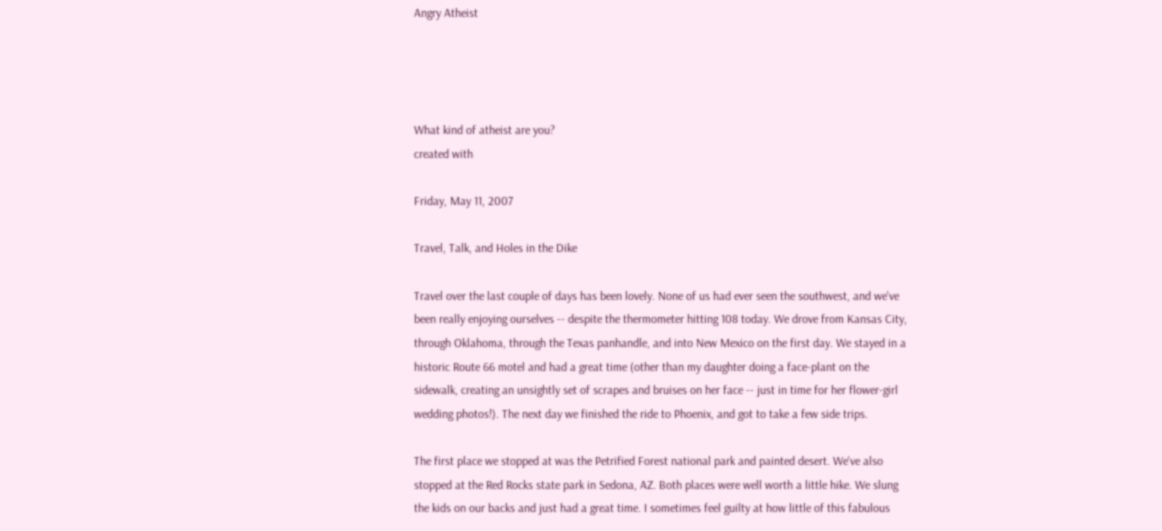Angry Atheist




What kind of atheist are you?
created with

Friday, May 11, 2007

Travel, Talk, and Holes in the Dike

Travel over the last couple of days has been lovely. None of us had ever seen the southwest, and we've been really enjoying ourselves -- despite the thermometer hitting 108 today. We drove from Kansas City, through Oklahoma, through the Texas panhandle, and into New Mexico on the first day. We stayed in a historic Route 66 motel and had a great time (other than my daughter doing a face-plant on the sidewalk, creating an unsightly set of scrapes and bruises on her face -- just in time for her flower-girl wedding photos!). The next day we finished the ride to Phoenix, and got to take a few side trips.

The first place we stopped at was the Petrified Forest national park and painted desert. We've also stopped at the Red Rocks state park in Sedona, AZ. Both places were well worth a little hike. We slung the kids on our backs and just had a great time. I sometimes feel guilty at how little of this fabulous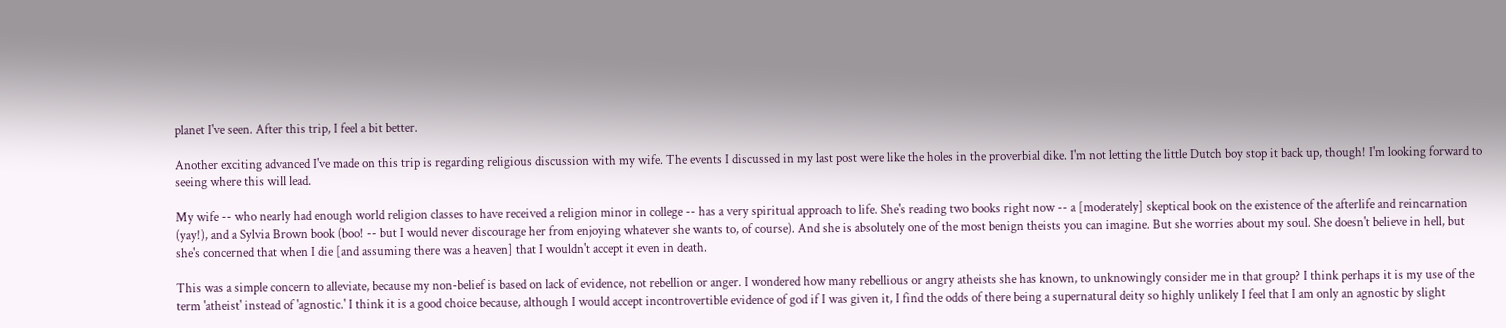planet I've seen. After this trip, I feel a bit better.

Another exciting advanced I've made on this trip is regarding religious discussion with my wife. The events I discussed in my last post were like the holes in the proverbial dike. I'm not letting the little Dutch boy stop it back up, though! I'm looking forward to seeing where this will lead.

My wife -- who nearly had enough world religion classes to have received a religion minor in college -- has a very spiritual approach to life. She's reading two books right now -- a [moderately] skeptical book on the existence of the afterlife and reincarnation (yay!), and a Sylvia Brown book (boo! -- but I would never discourage her from enjoying whatever she wants to, of course). And she is absolutely one of the most benign theists you can imagine. But she worries about my soul. She doesn't believe in hell, but she's concerned that when I die [and assuming there was a heaven] that I wouldn't accept it even in death.

This was a simple concern to alleviate, because my non-belief is based on lack of evidence, not rebellion or anger. I wondered how many rebellious or angry atheists she has known, to unknowingly consider me in that group? I think perhaps it is my use of the term 'atheist' instead of 'agnostic.' I think it is a good choice because, although I would accept incontrovertible evidence of god if I was given it, I find the odds of there being a supernatural deity so highly unlikely I feel that I am only an agnostic by slight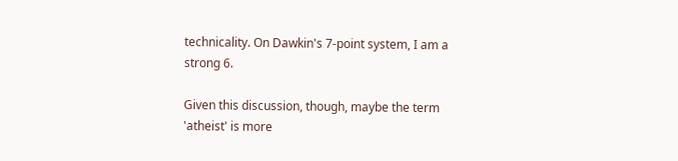technicality. On Dawkin's 7-point system, I am a strong 6.

Given this discussion, though, maybe the term 'atheist' is more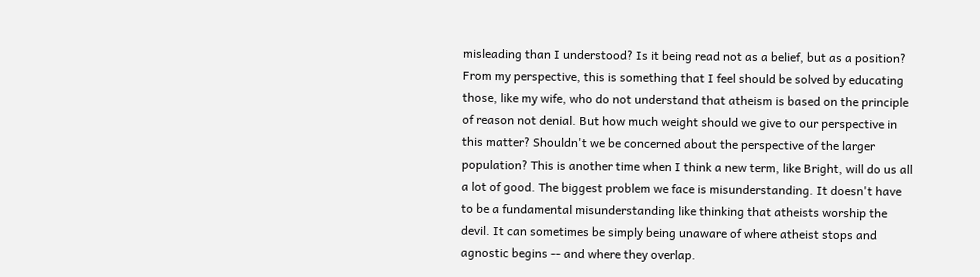misleading than I understood? Is it being read not as a belief, but as a position? From my perspective, this is something that I feel should be solved by educating those, like my wife, who do not understand that atheism is based on the principle of reason not denial. But how much weight should we give to our perspective in this matter? Shouldn't we be concerned about the perspective of the larger population? This is another time when I think a new term, like Bright, will do us all a lot of good. The biggest problem we face is misunderstanding. It doesn't have to be a fundamental misunderstanding like thinking that atheists worship the devil. It can sometimes be simply being unaware of where atheist stops and agnostic begins -- and where they overlap.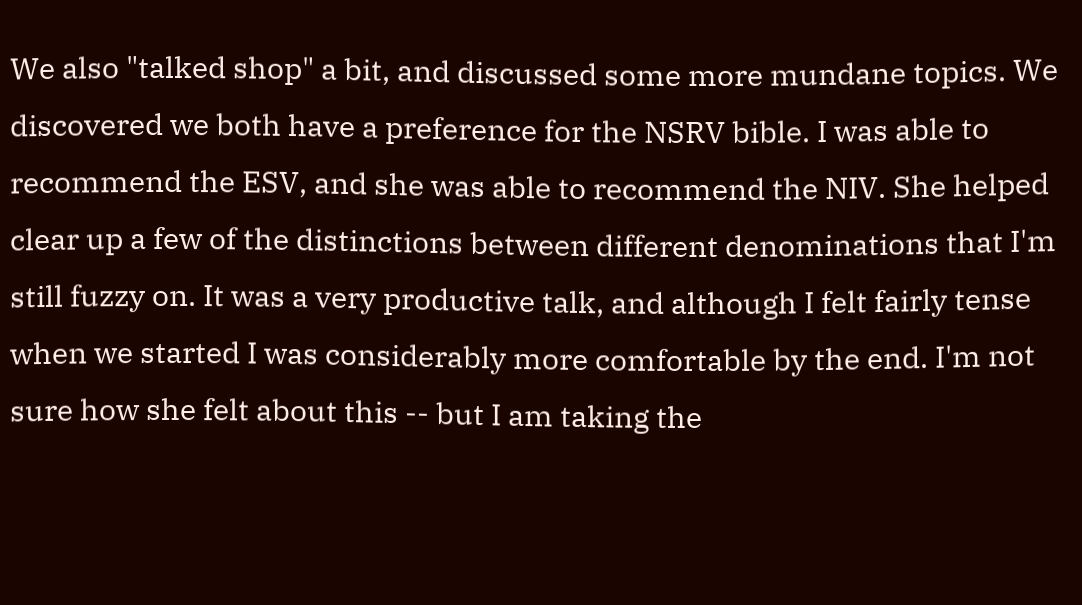We also "talked shop" a bit, and discussed some more mundane topics. We discovered we both have a preference for the NSRV bible. I was able to recommend the ESV, and she was able to recommend the NIV. She helped clear up a few of the distinctions between different denominations that I'm still fuzzy on. It was a very productive talk, and although I felt fairly tense when we started I was considerably more comfortable by the end. I'm not sure how she felt about this -- but I am taking the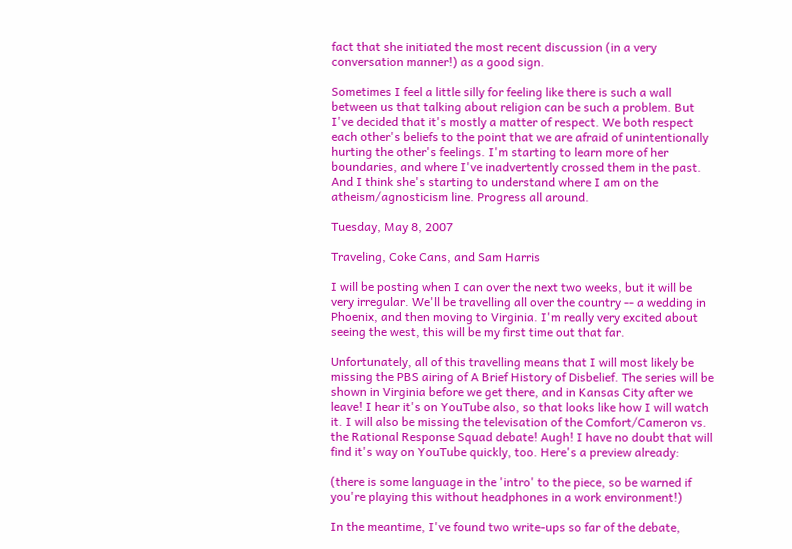fact that she initiated the most recent discussion (in a very conversation manner!) as a good sign.

Sometimes I feel a little silly for feeling like there is such a wall between us that talking about religion can be such a problem. But I've decided that it's mostly a matter of respect. We both respect each other's beliefs to the point that we are afraid of unintentionally hurting the other's feelings. I'm starting to learn more of her boundaries, and where I've inadvertently crossed them in the past. And I think she's starting to understand where I am on the atheism/agnosticism line. Progress all around.

Tuesday, May 8, 2007

Traveling, Coke Cans, and Sam Harris

I will be posting when I can over the next two weeks, but it will be very irregular. We'll be travelling all over the country -- a wedding in Phoenix, and then moving to Virginia. I'm really very excited about seeing the west, this will be my first time out that far.

Unfortunately, all of this travelling means that I will most likely be missing the PBS airing of A Brief History of Disbelief. The series will be shown in Virginia before we get there, and in Kansas City after we leave! I hear it's on YouTube also, so that looks like how I will watch it. I will also be missing the televisation of the Comfort/Cameron vs. the Rational Response Squad debate! Augh! I have no doubt that will find it's way on YouTube quickly, too. Here's a preview already:

(there is some language in the 'intro' to the piece, so be warned if you're playing this without headphones in a work environment!)

In the meantime, I've found two write-ups so far of the debate,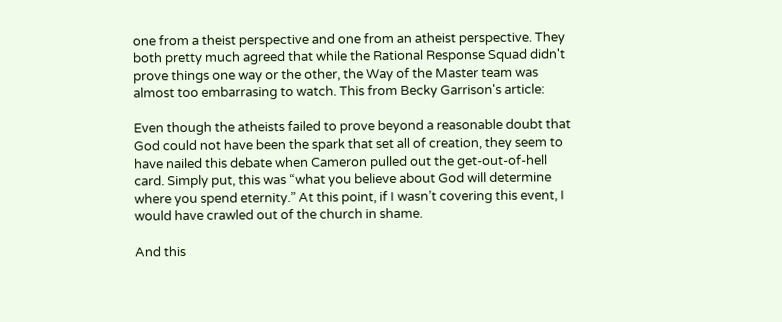one from a theist perspective and one from an atheist perspective. They both pretty much agreed that while the Rational Response Squad didn't prove things one way or the other, the Way of the Master team was almost too embarrasing to watch. This from Becky Garrison's article:

Even though the atheists failed to prove beyond a reasonable doubt that God could not have been the spark that set all of creation, they seem to have nailed this debate when Cameron pulled out the get-out-of-hell card. Simply put, this was “what you believe about God will determine where you spend eternity.” At this point, if I wasn’t covering this event, I would have crawled out of the church in shame.

And this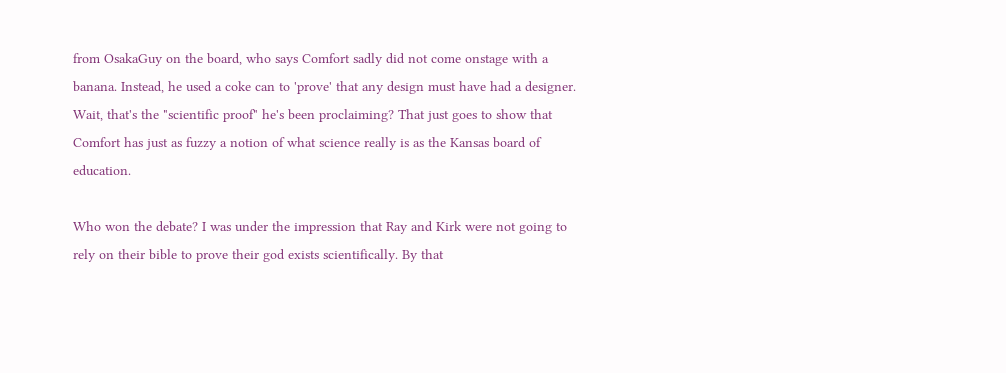from OsakaGuy on the board, who says Comfort sadly did not come onstage with a banana. Instead, he used a coke can to 'prove' that any design must have had a designer. Wait, that's the "scientific proof" he's been proclaiming? That just goes to show that Comfort has just as fuzzy a notion of what science really is as the Kansas board of education.

Who won the debate? I was under the impression that Ray and Kirk were not going to rely on their bible to prove their god exists scientifically. By that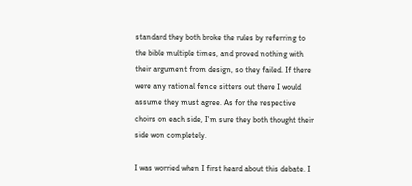standard they both broke the rules by referring to the bible multiple times, and proved nothing with their argument from design, so they failed. If there were any rational fence sitters out there I would assume they must agree. As for the respective choirs on each side, I'm sure they both thought their side won completely.

I was worried when I first heard about this debate. I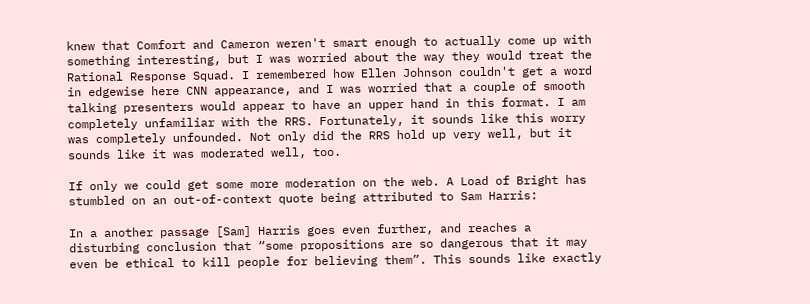knew that Comfort and Cameron weren't smart enough to actually come up with something interesting, but I was worried about the way they would treat the Rational Response Squad. I remembered how Ellen Johnson couldn't get a word in edgewise here CNN appearance, and I was worried that a couple of smooth talking presenters would appear to have an upper hand in this format. I am completely unfamiliar with the RRS. Fortunately, it sounds like this worry was completely unfounded. Not only did the RRS hold up very well, but it sounds like it was moderated well, too.

If only we could get some more moderation on the web. A Load of Bright has stumbled on an out-of-context quote being attributed to Sam Harris:

In a another passage [Sam] Harris goes even further, and reaches a disturbing conclusion that “some propositions are so dangerous that it may even be ethical to kill people for believing them”. This sounds like exactly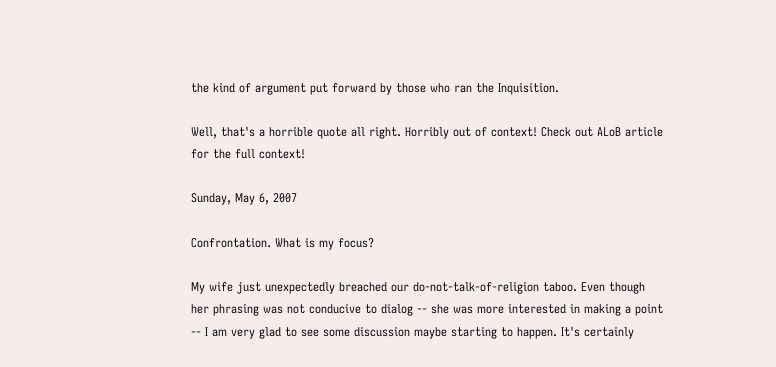the kind of argument put forward by those who ran the Inquisition.

Well, that's a horrible quote all right. Horribly out of context! Check out ALoB article for the full context!

Sunday, May 6, 2007

Confrontation. What is my focus?

My wife just unexpectedly breached our do-not-talk-of-religion taboo. Even though her phrasing was not conducive to dialog -- she was more interested in making a point -- I am very glad to see some discussion maybe starting to happen. It's certainly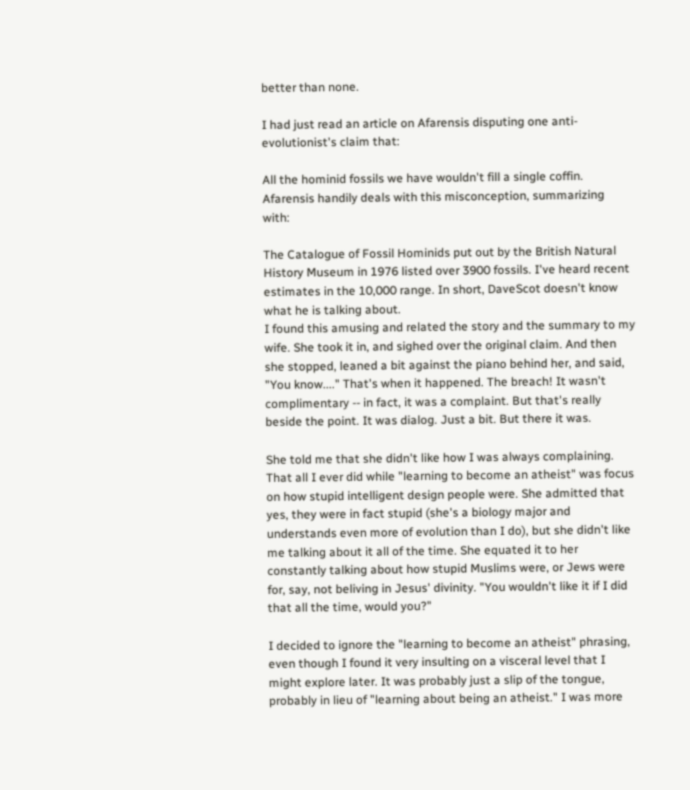better than none.

I had just read an article on Afarensis disputing one anti-evolutionist's claim that:

All the hominid fossils we have wouldn't fill a single coffin.
Afarensis handily deals with this misconception, summarizing with:

The Catalogue of Fossil Hominids put out by the British Natural History Museum in 1976 listed over 3900 fossils. I've heard recent estimates in the 10,000 range. In short, DaveScot doesn't know what he is talking about.
I found this amusing and related the story and the summary to my wife. She took it in, and sighed over the original claim. And then she stopped, leaned a bit against the piano behind her, and said, "You know...." That's when it happened. The breach! It wasn't complimentary -- in fact, it was a complaint. But that's really beside the point. It was dialog. Just a bit. But there it was.

She told me that she didn't like how I was always complaining. That all I ever did while "learning to become an atheist" was focus on how stupid intelligent design people were. She admitted that yes, they were in fact stupid (she's a biology major and understands even more of evolution than I do), but she didn't like me talking about it all of the time. She equated it to her constantly talking about how stupid Muslims were, or Jews were for, say, not beliving in Jesus' divinity. "You wouldn't like it if I did that all the time, would you?"

I decided to ignore the "learning to become an atheist" phrasing, even though I found it very insulting on a visceral level that I might explore later. It was probably just a slip of the tongue, probably in lieu of "learning about being an atheist." I was more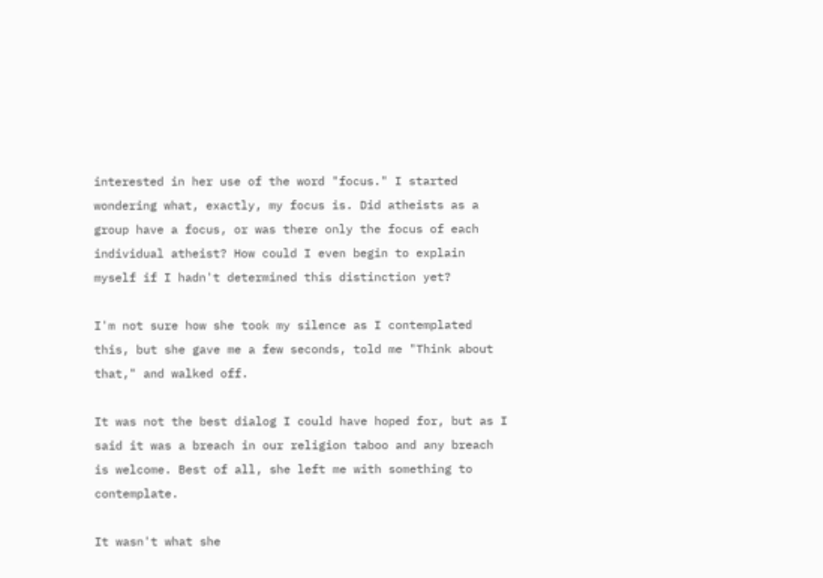interested in her use of the word "focus." I started wondering what, exactly, my focus is. Did atheists as a group have a focus, or was there only the focus of each individual atheist? How could I even begin to explain myself if I hadn't determined this distinction yet?

I'm not sure how she took my silence as I contemplated this, but she gave me a few seconds, told me "Think about that," and walked off.

It was not the best dialog I could have hoped for, but as I said it was a breach in our religion taboo and any breach is welcome. Best of all, she left me with something to contemplate.

It wasn't what she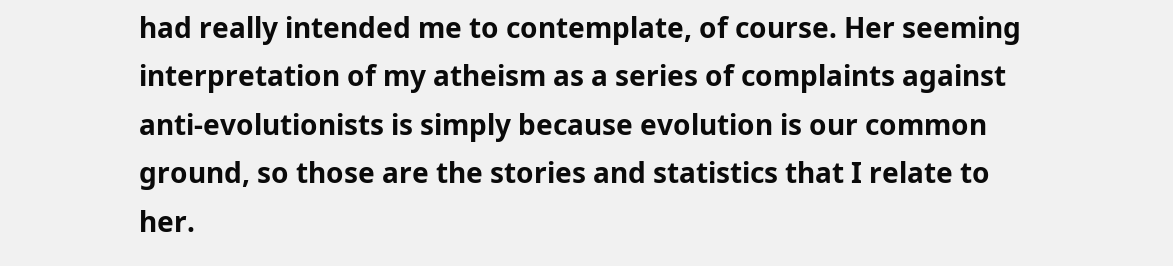had really intended me to contemplate, of course. Her seeming interpretation of my atheism as a series of complaints against anti-evolutionists is simply because evolution is our common ground, so those are the stories and statistics that I relate to her.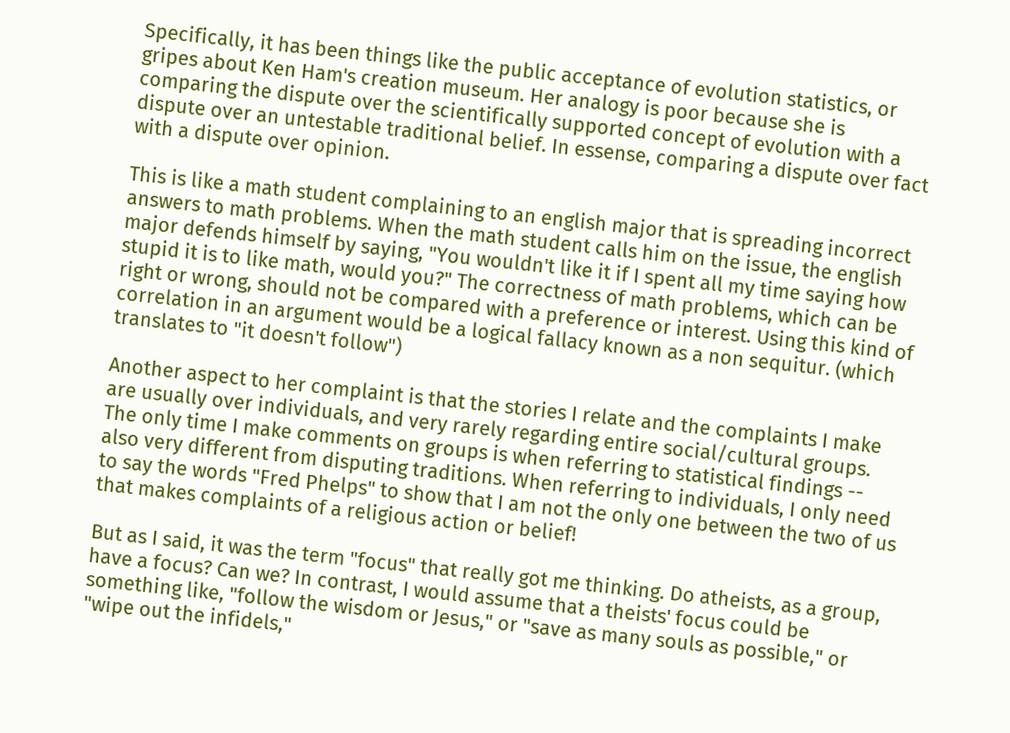Specifically, it has been things like the public acceptance of evolution statistics, or gripes about Ken Ham's creation museum. Her analogy is poor because she is comparing the dispute over the scientifically supported concept of evolution with a dispute over an untestable traditional belief. In essense, comparing a dispute over fact with a dispute over opinion.

This is like a math student complaining to an english major that is spreading incorrect answers to math problems. When the math student calls him on the issue, the english major defends himself by saying, "You wouldn't like it if I spent all my time saying how stupid it is to like math, would you?" The correctness of math problems, which can be right or wrong, should not be compared with a preference or interest. Using this kind of correlation in an argument would be a logical fallacy known as a non sequitur. (which translates to "it doesn't follow")

Another aspect to her complaint is that the stories I relate and the complaints I make are usually over individuals, and very rarely regarding entire social/cultural groups. The only time I make comments on groups is when referring to statistical findings -- also very different from disputing traditions. When referring to individuals, I only need to say the words "Fred Phelps" to show that I am not the only one between the two of us that makes complaints of a religious action or belief!

But as I said, it was the term "focus" that really got me thinking. Do atheists, as a group, have a focus? Can we? In contrast, I would assume that a theists' focus could be something like, "follow the wisdom or Jesus," or "save as many souls as possible," or "wipe out the infidels,"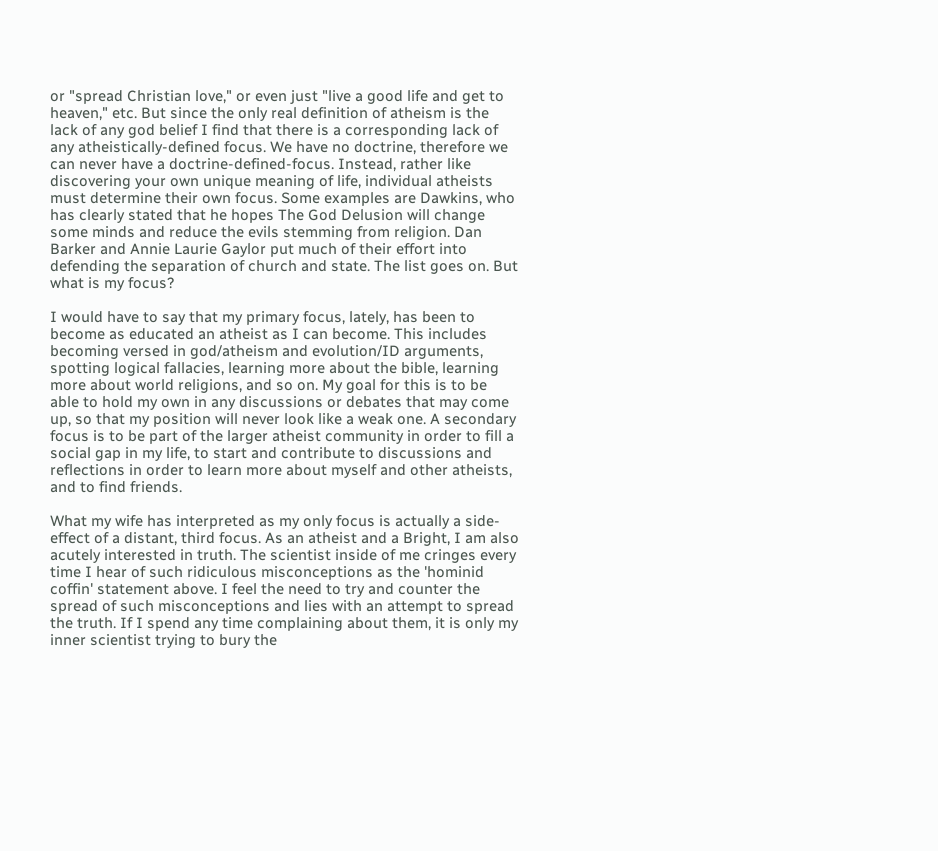or "spread Christian love," or even just "live a good life and get to heaven," etc. But since the only real definition of atheism is the lack of any god belief I find that there is a corresponding lack of any atheistically-defined focus. We have no doctrine, therefore we can never have a doctrine-defined-focus. Instead, rather like discovering your own unique meaning of life, individual atheists must determine their own focus. Some examples are Dawkins, who has clearly stated that he hopes The God Delusion will change some minds and reduce the evils stemming from religion. Dan Barker and Annie Laurie Gaylor put much of their effort into defending the separation of church and state. The list goes on. But what is my focus?

I would have to say that my primary focus, lately, has been to become as educated an atheist as I can become. This includes becoming versed in god/atheism and evolution/ID arguments, spotting logical fallacies, learning more about the bible, learning more about world religions, and so on. My goal for this is to be able to hold my own in any discussions or debates that may come up, so that my position will never look like a weak one. A secondary focus is to be part of the larger atheist community in order to fill a social gap in my life, to start and contribute to discussions and reflections in order to learn more about myself and other atheists, and to find friends.

What my wife has interpreted as my only focus is actually a side-effect of a distant, third focus. As an atheist and a Bright, I am also acutely interested in truth. The scientist inside of me cringes every time I hear of such ridiculous misconceptions as the 'hominid coffin' statement above. I feel the need to try and counter the spread of such misconceptions and lies with an attempt to spread the truth. If I spend any time complaining about them, it is only my inner scientist trying to bury the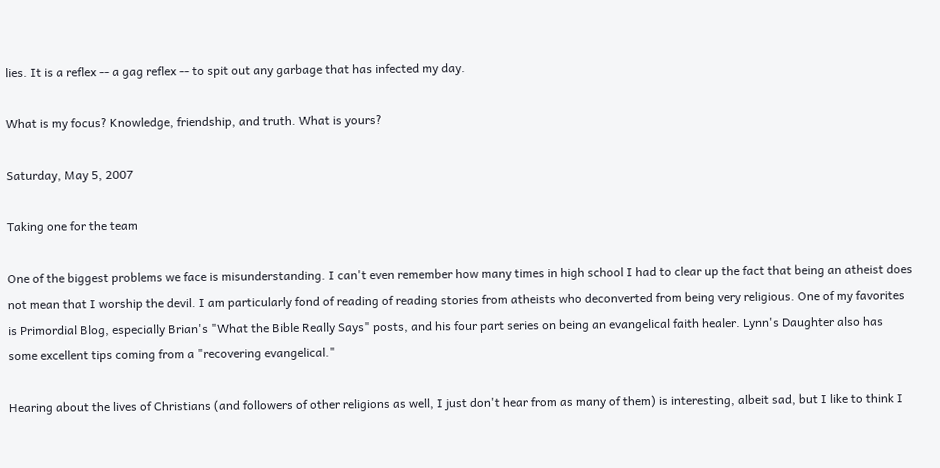lies. It is a reflex -- a gag reflex -- to spit out any garbage that has infected my day.

What is my focus? Knowledge, friendship, and truth. What is yours?

Saturday, May 5, 2007

Taking one for the team

One of the biggest problems we face is misunderstanding. I can't even remember how many times in high school I had to clear up the fact that being an atheist does not mean that I worship the devil. I am particularly fond of reading of reading stories from atheists who deconverted from being very religious. One of my favorites is Primordial Blog, especially Brian's "What the Bible Really Says" posts, and his four part series on being an evangelical faith healer. Lynn's Daughter also has some excellent tips coming from a "recovering evangelical."

Hearing about the lives of Christians (and followers of other religions as well, I just don't hear from as many of them) is interesting, albeit sad, but I like to think I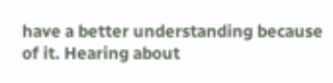have a better understanding because of it. Hearing about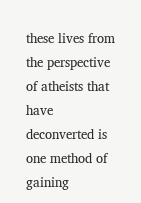these lives from the perspective of atheists that have deconverted is one method of gaining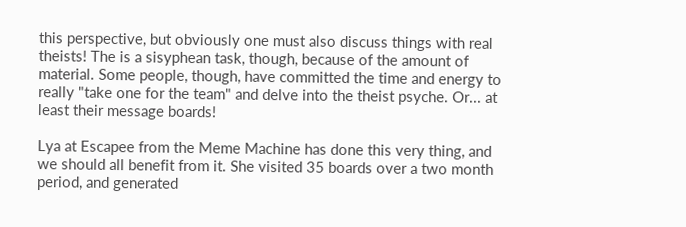this perspective, but obviously one must also discuss things with real theists! The is a sisyphean task, though, because of the amount of material. Some people, though, have committed the time and energy to really "take one for the team" and delve into the theist psyche. Or... at least their message boards!

Lya at Escapee from the Meme Machine has done this very thing, and we should all benefit from it. She visited 35 boards over a two month period, and generated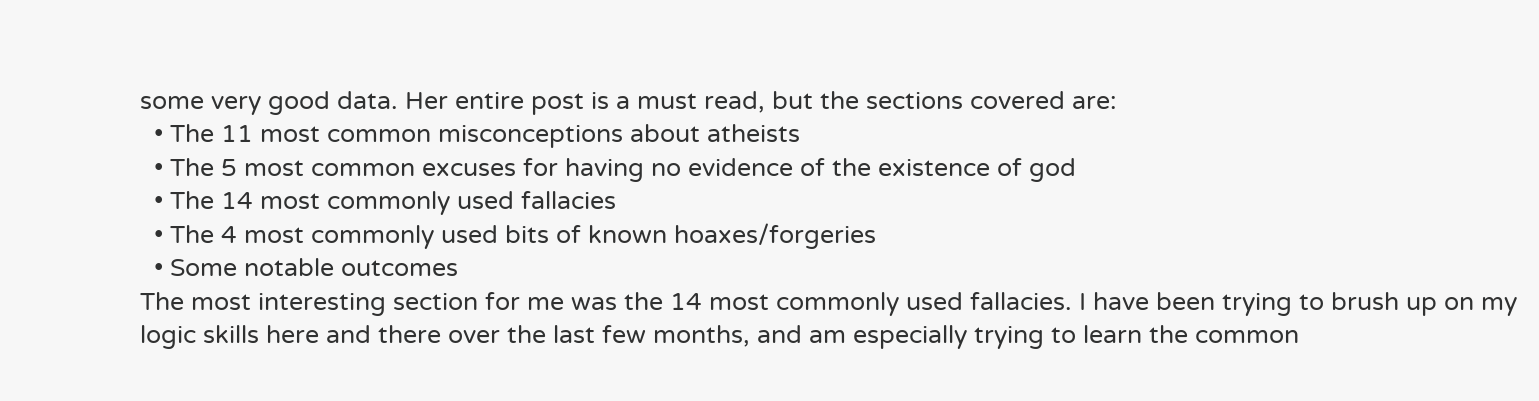some very good data. Her entire post is a must read, but the sections covered are:
  • The 11 most common misconceptions about atheists
  • The 5 most common excuses for having no evidence of the existence of god
  • The 14 most commonly used fallacies
  • The 4 most commonly used bits of known hoaxes/forgeries
  • Some notable outcomes
The most interesting section for me was the 14 most commonly used fallacies. I have been trying to brush up on my logic skills here and there over the last few months, and am especially trying to learn the common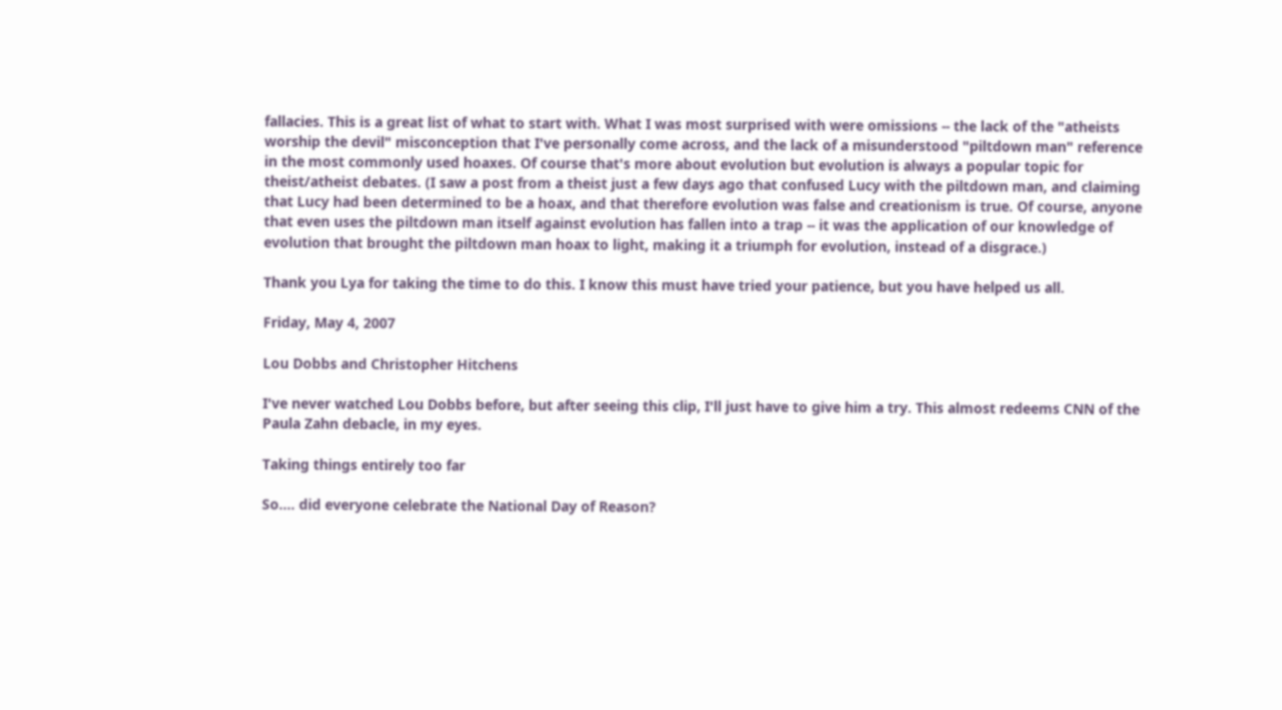fallacies. This is a great list of what to start with. What I was most surprised with were omissions -- the lack of the "atheists worship the devil" misconception that I've personally come across, and the lack of a misunderstood "piltdown man" reference in the most commonly used hoaxes. Of course that's more about evolution but evolution is always a popular topic for theist/atheist debates. (I saw a post from a theist just a few days ago that confused Lucy with the piltdown man, and claiming that Lucy had been determined to be a hoax, and that therefore evolution was false and creationism is true. Of course, anyone that even uses the piltdown man itself against evolution has fallen into a trap -- it was the application of our knowledge of evolution that brought the piltdown man hoax to light, making it a triumph for evolution, instead of a disgrace.)

Thank you Lya for taking the time to do this. I know this must have tried your patience, but you have helped us all.

Friday, May 4, 2007

Lou Dobbs and Christopher Hitchens

I've never watched Lou Dobbs before, but after seeing this clip, I'll just have to give him a try. This almost redeems CNN of the Paula Zahn debacle, in my eyes.

Taking things entirely too far

So.... did everyone celebrate the National Day of Reason?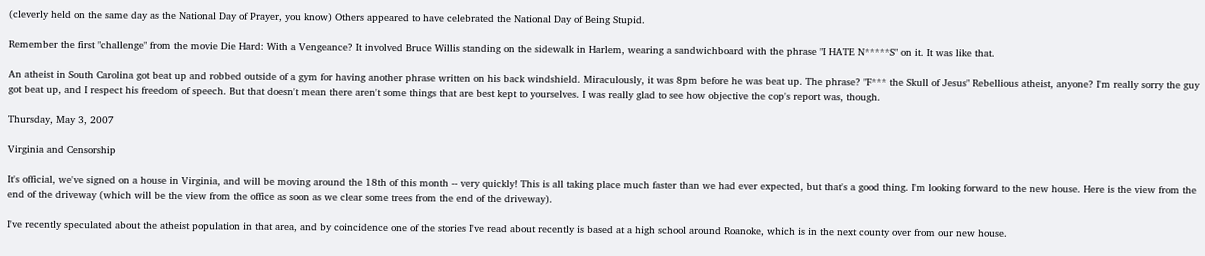(cleverly held on the same day as the National Day of Prayer, you know) Others appeared to have celebrated the National Day of Being Stupid.

Remember the first "challenge" from the movie Die Hard: With a Vengeance? It involved Bruce Willis standing on the sidewalk in Harlem, wearing a sandwichboard with the phrase "I HATE N*****S" on it. It was like that.

An atheist in South Carolina got beat up and robbed outside of a gym for having another phrase written on his back windshield. Miraculously, it was 8pm before he was beat up. The phrase? "F*** the Skull of Jesus" Rebellious atheist, anyone? I'm really sorry the guy got beat up, and I respect his freedom of speech. But that doesn't mean there aren't some things that are best kept to yourselves. I was really glad to see how objective the cop's report was, though.

Thursday, May 3, 2007

Virginia and Censorship

It's official, we've signed on a house in Virginia, and will be moving around the 18th of this month -- very quickly! This is all taking place much faster than we had ever expected, but that's a good thing. I'm looking forward to the new house. Here is the view from the end of the driveway (which will be the view from the office as soon as we clear some trees from the end of the driveway).

I've recently speculated about the atheist population in that area, and by coincidence one of the stories I've read about recently is based at a high school around Roanoke, which is in the next county over from our new house.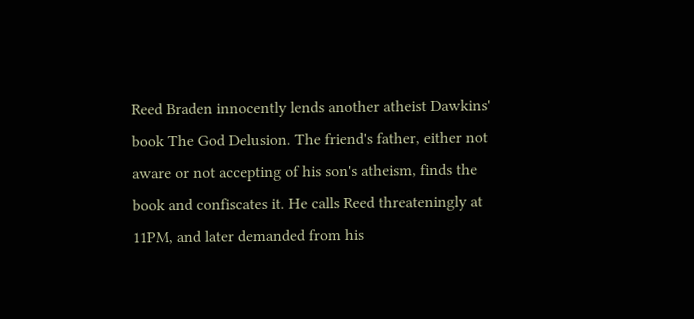Reed Braden innocently lends another atheist Dawkins' book The God Delusion. The friend's father, either not aware or not accepting of his son's atheism, finds the book and confiscates it. He calls Reed threateningly at 11PM, and later demanded from his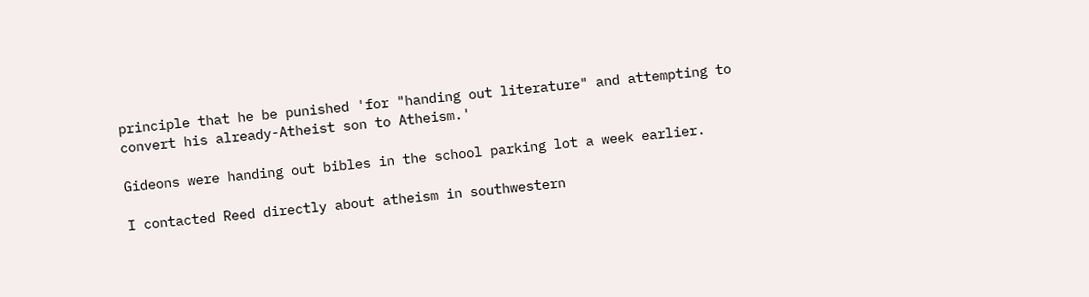principle that he be punished 'for "handing out literature" and attempting to convert his already-Atheist son to Atheism.'

Gideons were handing out bibles in the school parking lot a week earlier.

I contacted Reed directly about atheism in southwestern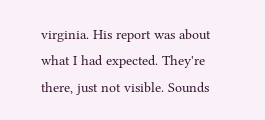virginia. His report was about what I had expected. They're there, just not visible. Sounds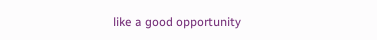like a good opportunity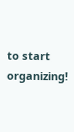to start organizing!